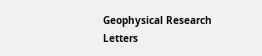Geophysical Research Letters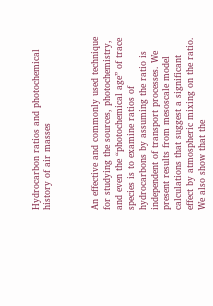Hydrocarbon ratios and photochemical history of air masses



An effective and commonly used technique for studying the sources, photochemistry, and even the “photochemical age” of trace species is to examine ratios of hydrocarbons by assuming the ratio is independent of transport processes. We present results from mesoscale model calculations that suggest a significant effect by atmospheric mixing on the ratio. We also show that the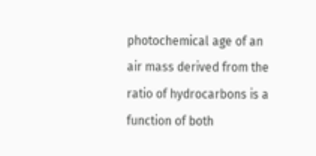photochemical age of an air mass derived from the ratio of hydrocarbons is a function of both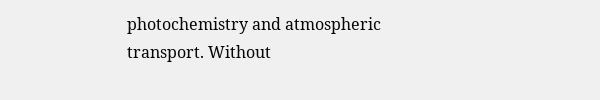photochemistry and atmospheric transport. Without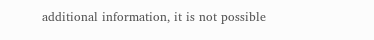additional information, it is not possible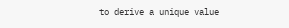to derive a unique value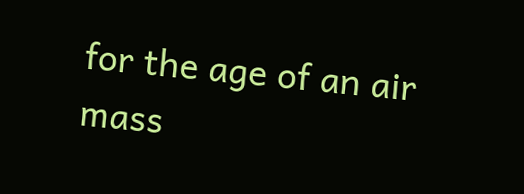for the age of an air mass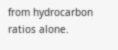from hydrocarbon ratios alone.